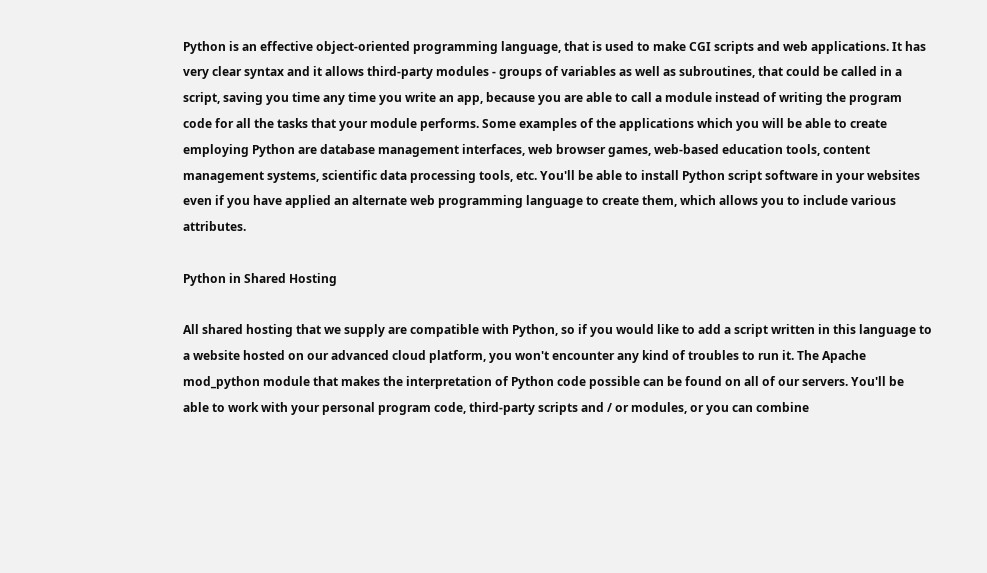Python is an effective object-oriented programming language, that is used to make CGI scripts and web applications. It has very clear syntax and it allows third-party modules - groups of variables as well as subroutines, that could be called in a script, saving you time any time you write an app, because you are able to call a module instead of writing the program code for all the tasks that your module performs. Some examples of the applications which you will be able to create employing Python are database management interfaces, web browser games, web-based education tools, content management systems, scientific data processing tools, etc. You'll be able to install Python script software in your websites even if you have applied an alternate web programming language to create them, which allows you to include various attributes.

Python in Shared Hosting

All shared hosting that we supply are compatible with Python, so if you would like to add a script written in this language to a website hosted on our advanced cloud platform, you won't encounter any kind of troubles to run it. The Apache mod_python module that makes the interpretation of Python code possible can be found on all of our servers. You'll be able to work with your personal program code, third-party scripts and / or modules, or you can combine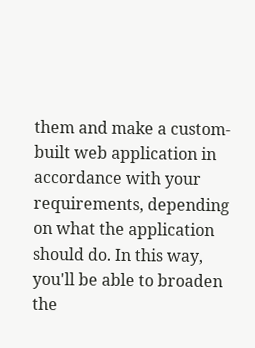them and make a custom-built web application in accordance with your requirements, depending on what the application should do. In this way, you'll be able to broaden the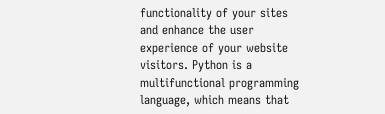functionality of your sites and enhance the user experience of your website visitors. Python is a multifunctional programming language, which means that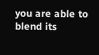you are able to blend its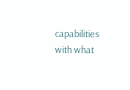capabilities with what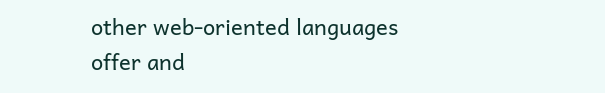other web-oriented languages offer and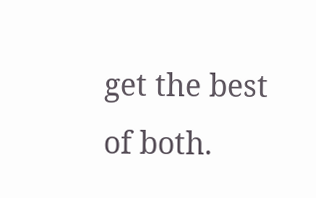get the best of both.